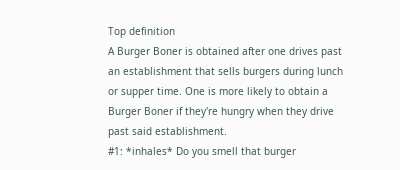Top definition
A Burger Boner is obtained after one drives past an establishment that sells burgers during lunch or supper time. One is more likely to obtain a Burger Boner if they're hungry when they drive past said establishment.
#1: *inhales* Do you smell that burger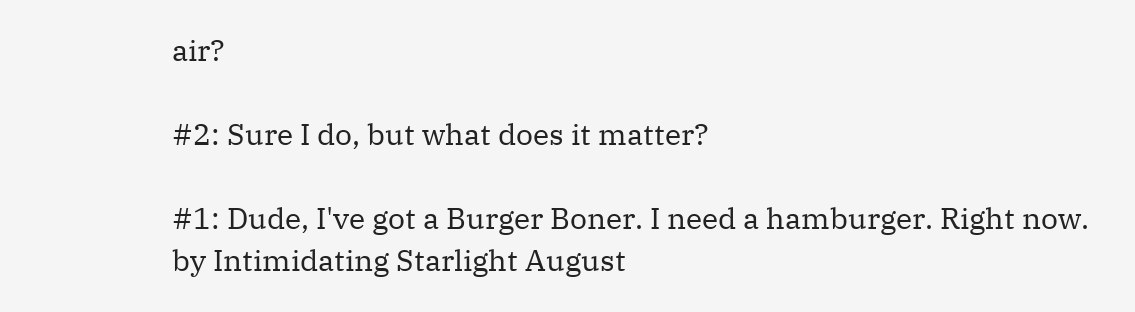air?

#2: Sure I do, but what does it matter?

#1: Dude, I've got a Burger Boner. I need a hamburger. Right now.
by Intimidating Starlight August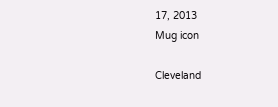17, 2013
Mug icon

Cleveland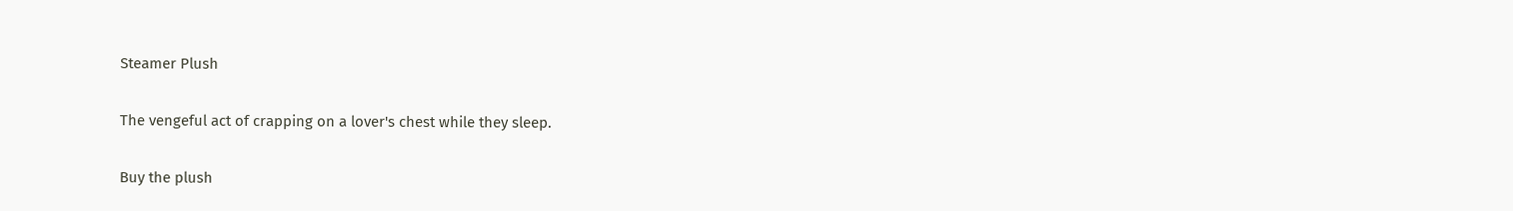Steamer Plush

The vengeful act of crapping on a lover's chest while they sleep.

Buy the plush